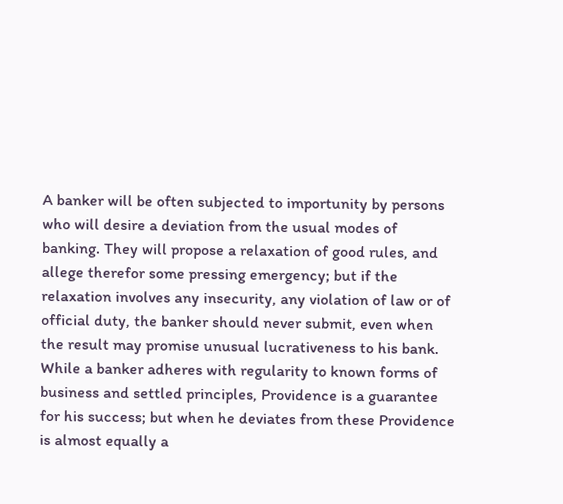A banker will be often subjected to importunity by persons who will desire a deviation from the usual modes of banking. They will propose a relaxation of good rules, and allege therefor some pressing emergency; but if the relaxation involves any insecurity, any violation of law or of official duty, the banker should never submit, even when the result may promise unusual lucrativeness to his bank. While a banker adheres with regularity to known forms of business and settled principles, Providence is a guarantee for his success; but when he deviates from these Providence is almost equally a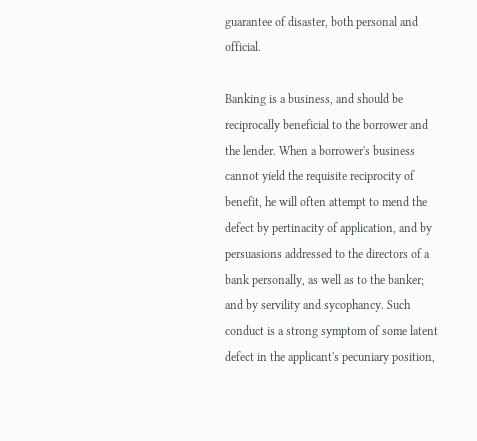guarantee of disaster, both personal and official.

Banking is a business, and should be reciprocally beneficial to the borrower and the lender. When a borrower's business cannot yield the requisite reciprocity of benefit, he will often attempt to mend the defect by pertinacity of application, and by persuasions addressed to the directors of a bank personally, as well as to the banker; and by servility and sycophancy. Such conduct is a strong symptom of some latent defect in the applicant's pecuniary position,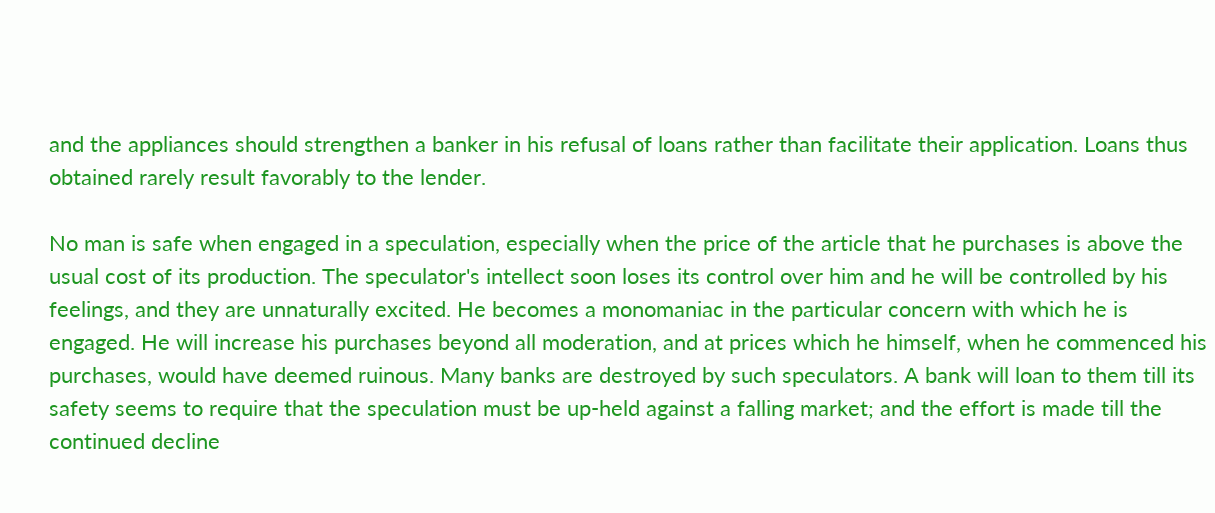and the appliances should strengthen a banker in his refusal of loans rather than facilitate their application. Loans thus obtained rarely result favorably to the lender.

No man is safe when engaged in a speculation, especially when the price of the article that he purchases is above the usual cost of its production. The speculator's intellect soon loses its control over him and he will be controlled by his feelings, and they are unnaturally excited. He becomes a monomaniac in the particular concern with which he is engaged. He will increase his purchases beyond all moderation, and at prices which he himself, when he commenced his purchases, would have deemed ruinous. Many banks are destroyed by such speculators. A bank will loan to them till its safety seems to require that the speculation must be up-held against a falling market; and the effort is made till the continued decline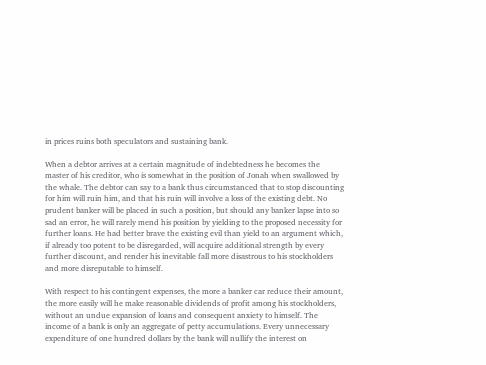in prices ruins both speculators and sustaining bank.

When a debtor arrives at a certain magnitude of indebtedness he becomes the master of his creditor, who is somewhat in the position of Jonah when swallowed by the whale. The debtor can say to a bank thus circumstanced that to stop discounting for him will ruin him, and that his ruin will involve a loss of the existing debt. No prudent banker will be placed in such a position, but should any banker lapse into so sad an error, he will rarely mend his position by yielding to the proposed necessity for further loans. He had better brave the existing evil than yield to an argument which, if already too potent to be disregarded, will acquire additional strength by every further discount, and render his inevitable fall more disastrous to his stockholders and more disreputable to himself.

With respect to his contingent expenses, the more a banker car reduce their amount, the more easily will he make reasonable dividends of profit among his stockholders, without an undue expansion of loans and consequent anxiety to himself. The income of a bank is only an aggregate of petty accumulations. Every unnecessary expenditure of one hundred dollars by the bank will nullify the interest on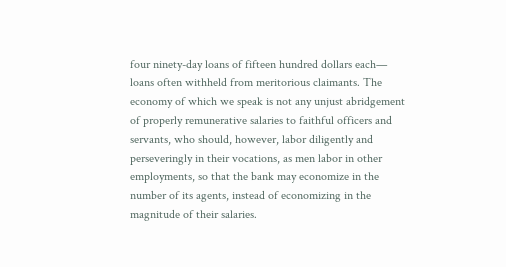four ninety-day loans of fifteen hundred dollars each— loans often withheld from meritorious claimants. The economy of which we speak is not any unjust abridgement of properly remunerative salaries to faithful officers and servants, who should, however, labor diligently and perseveringly in their vocations, as men labor in other employments, so that the bank may economize in the number of its agents, instead of economizing in the magnitude of their salaries.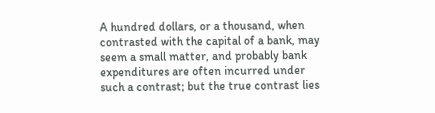A hundred dollars, or a thousand, when contrasted with the capital of a bank, may seem a small matter, and probably bank expenditures are often incurred under such a contrast; but the true contrast lies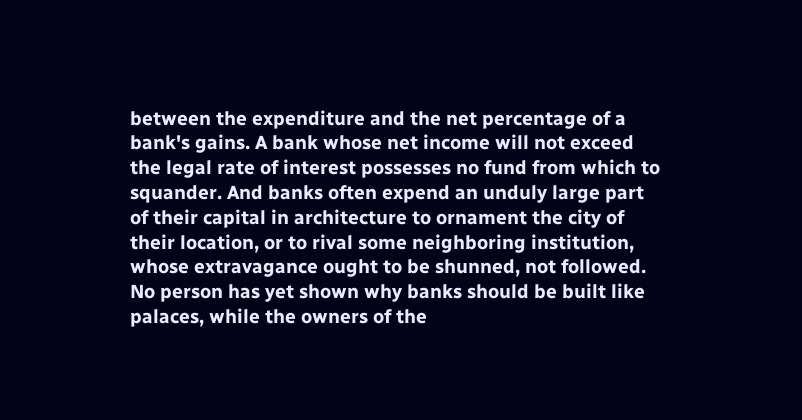between the expenditure and the net percentage of a bank's gains. A bank whose net income will not exceed the legal rate of interest possesses no fund from which to squander. And banks often expend an unduly large part of their capital in architecture to ornament the city of their location, or to rival some neighboring institution, whose extravagance ought to be shunned, not followed. No person has yet shown why banks should be built like palaces, while the owners of the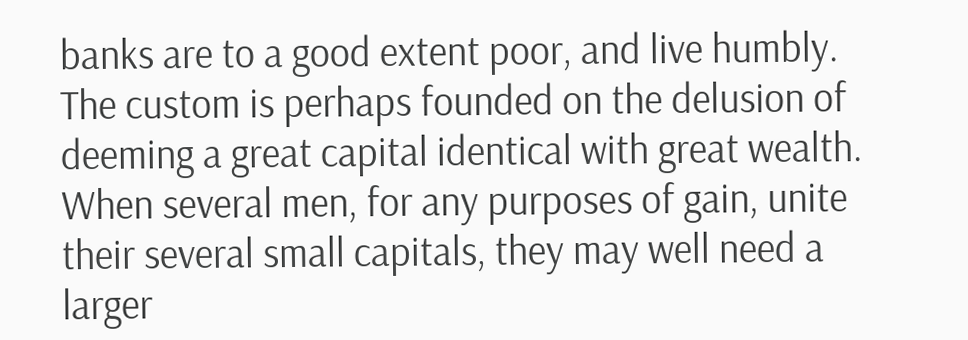banks are to a good extent poor, and live humbly. The custom is perhaps founded on the delusion of deeming a great capital identical with great wealth. When several men, for any purposes of gain, unite their several small capitals, they may well need a larger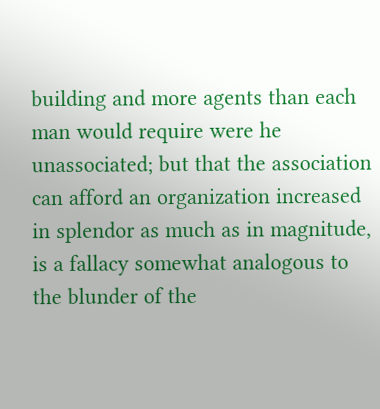building and more agents than each man would require were he unassociated; but that the association can afford an organization increased in splendor as much as in magnitude, is a fallacy somewhat analogous to the blunder of the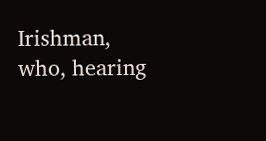Irishman, who, hearing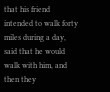that his friend intended to walk forty miles during a day, said that he would walk with him, and then they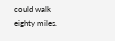could walk eighty miles.